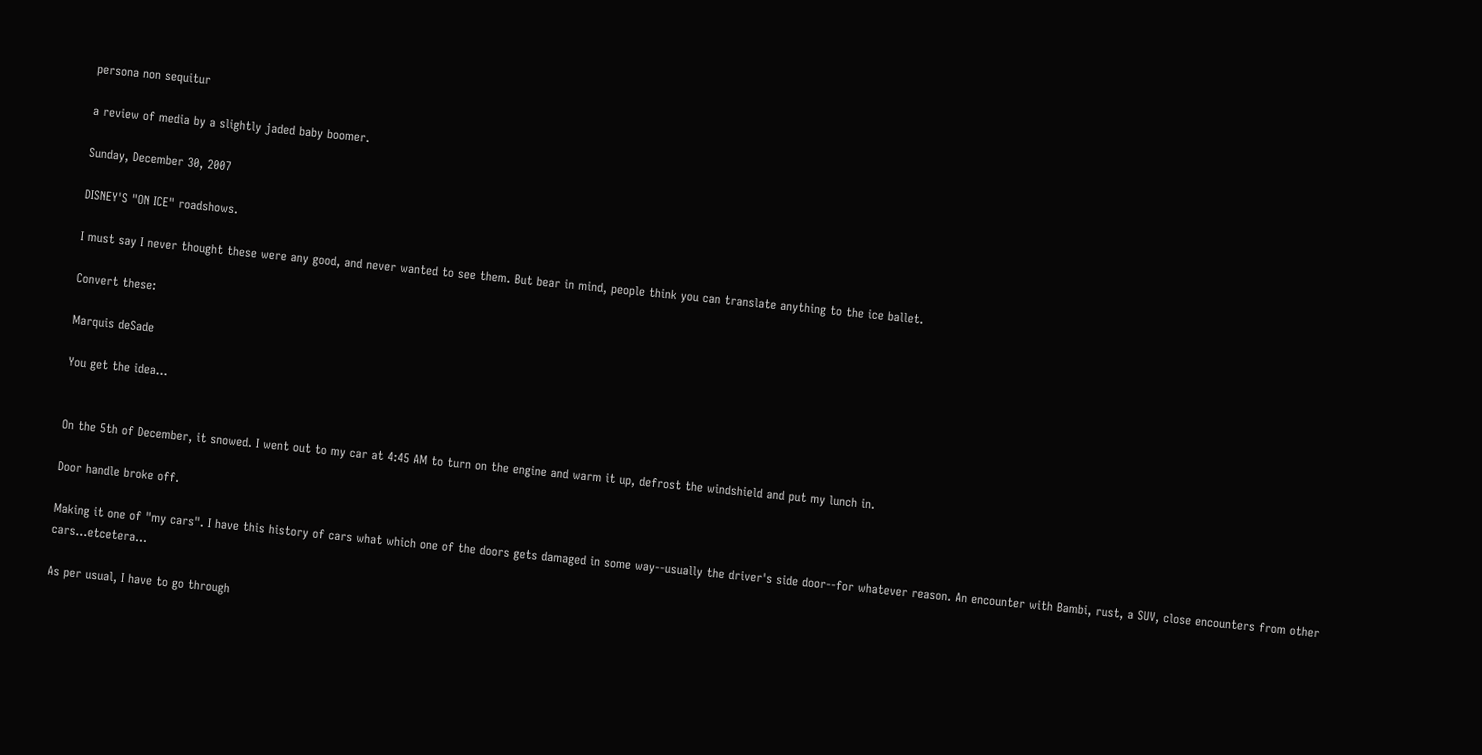persona non sequitur

a review of media by a slightly jaded baby boomer.

Sunday, December 30, 2007

DISNEY'S "ON ICE" roadshows.

I must say I never thought these were any good, and never wanted to see them. But bear in mind, people think you can translate anything to the ice ballet.

Convert these:

Marquis deSade

You get the idea...


On the 5th of December, it snowed. I went out to my car at 4:45 AM to turn on the engine and warm it up, defrost the windshield and put my lunch in.

Door handle broke off.

Making it one of "my cars". I have this history of cars what which one of the doors gets damaged in some way--usually the driver's side door--for whatever reason. An encounter with Bambi, rust, a SUV, close encounters from other cars...etcetera...

As per usual, I have to go through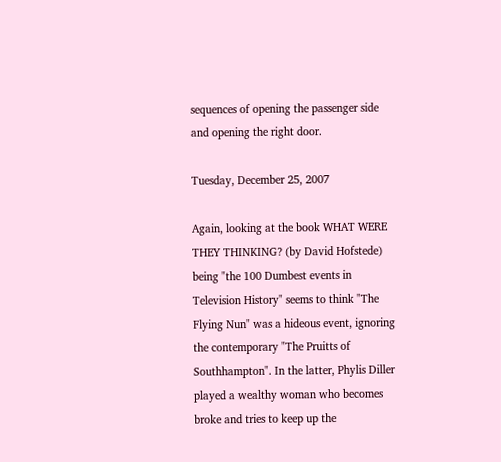sequences of opening the passenger side and opening the right door.

Tuesday, December 25, 2007

Again, looking at the book WHAT WERE THEY THINKING? (by David Hofstede) being "the 100 Dumbest events in Television History" seems to think "The Flying Nun" was a hideous event, ignoring the contemporary "The Pruitts of Southhampton". In the latter, Phylis Diller played a wealthy woman who becomes broke and tries to keep up the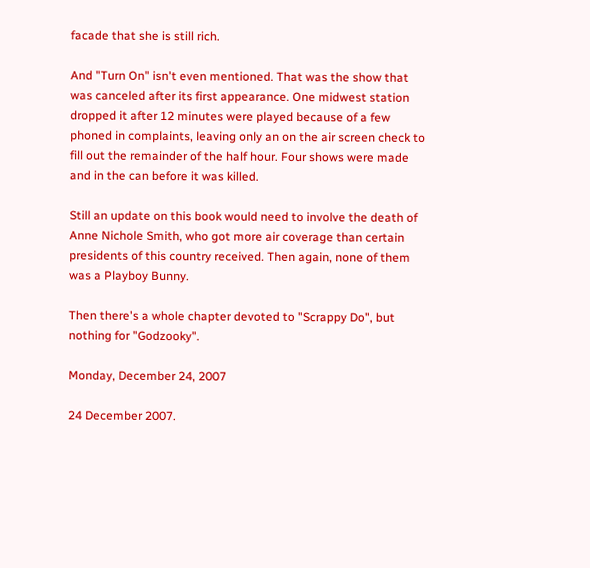facade that she is still rich.

And "Turn On" isn't even mentioned. That was the show that was canceled after its first appearance. One midwest station dropped it after 12 minutes were played because of a few phoned in complaints, leaving only an on the air screen check to fill out the remainder of the half hour. Four shows were made and in the can before it was killed.

Still an update on this book would need to involve the death of Anne Nichole Smith, who got more air coverage than certain presidents of this country received. Then again, none of them was a Playboy Bunny.

Then there's a whole chapter devoted to "Scrappy Do", but nothing for "Godzooky".

Monday, December 24, 2007

24 December 2007.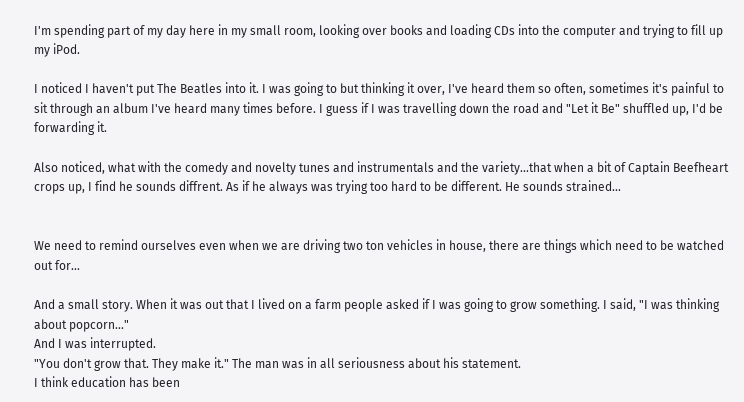I'm spending part of my day here in my small room, looking over books and loading CDs into the computer and trying to fill up my iPod.

I noticed I haven't put The Beatles into it. I was going to but thinking it over, I've heard them so often, sometimes it's painful to sit through an album I've heard many times before. I guess if I was travelling down the road and "Let it Be" shuffled up, I'd be forwarding it.

Also noticed, what with the comedy and novelty tunes and instrumentals and the variety...that when a bit of Captain Beefheart crops up, I find he sounds diffrent. As if he always was trying too hard to be different. He sounds strained...


We need to remind ourselves even when we are driving two ton vehicles in house, there are things which need to be watched out for...

And a small story. When it was out that I lived on a farm people asked if I was going to grow something. I said, "I was thinking about popcorn..."
And I was interrupted.
"You don't grow that. They make it." The man was in all seriousness about his statement.
I think education has been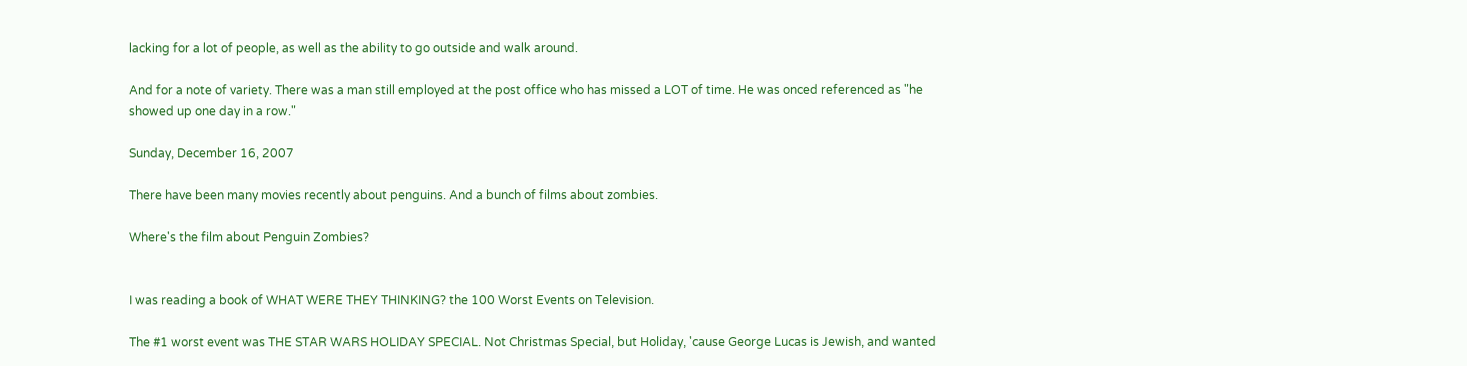lacking for a lot of people, as well as the ability to go outside and walk around.

And for a note of variety. There was a man still employed at the post office who has missed a LOT of time. He was onced referenced as "he showed up one day in a row."

Sunday, December 16, 2007

There have been many movies recently about penguins. And a bunch of films about zombies.

Where's the film about Penguin Zombies?


I was reading a book of WHAT WERE THEY THINKING? the 100 Worst Events on Television.

The #1 worst event was THE STAR WARS HOLIDAY SPECIAL. Not Christmas Special, but Holiday, 'cause George Lucas is Jewish, and wanted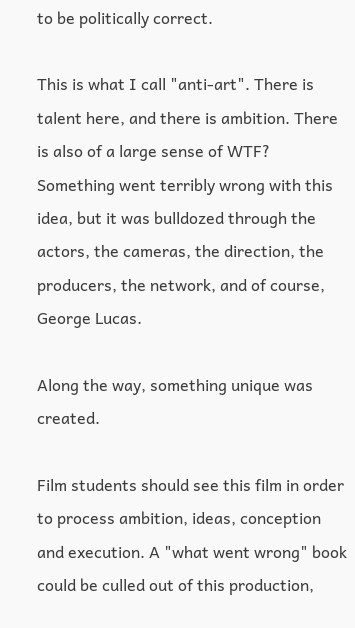to be politically correct.

This is what I call "anti-art". There is talent here, and there is ambition. There is also of a large sense of WTF?
Something went terribly wrong with this idea, but it was bulldozed through the actors, the cameras, the direction, the producers, the network, and of course, George Lucas.

Along the way, something unique was created.

Film students should see this film in order to process ambition, ideas, conception and execution. A "what went wrong" book could be culled out of this production,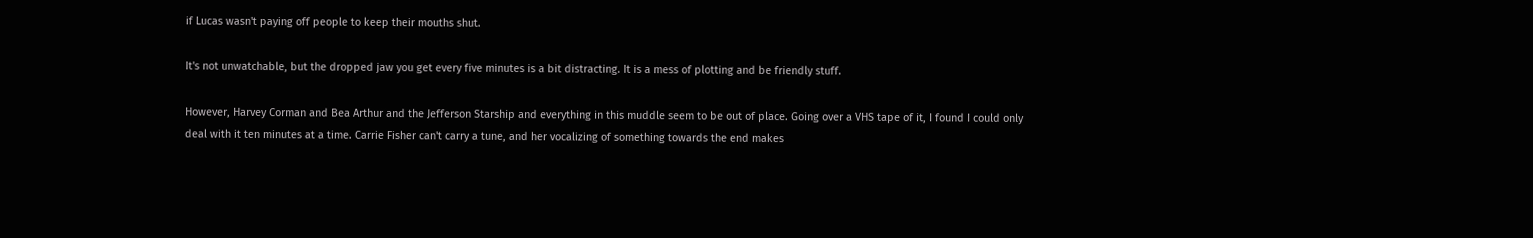if Lucas wasn't paying off people to keep their mouths shut.

It's not unwatchable, but the dropped jaw you get every five minutes is a bit distracting. It is a mess of plotting and be friendly stuff.

However, Harvey Corman and Bea Arthur and the Jefferson Starship and everything in this muddle seem to be out of place. Going over a VHS tape of it, I found I could only deal with it ten minutes at a time. Carrie Fisher can't carry a tune, and her vocalizing of something towards the end makes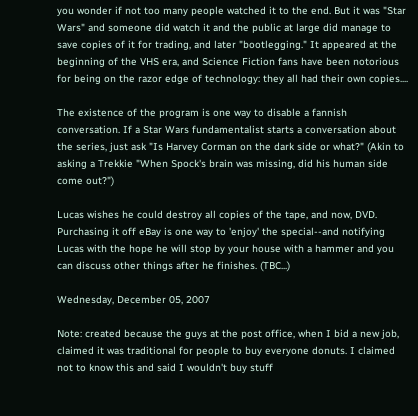you wonder if not too many people watched it to the end. But it was "Star Wars" and someone did watch it and the public at large did manage to save copies of it for trading, and later "bootlegging." It appeared at the beginning of the VHS era, and Science Fiction fans have been notorious for being on the razor edge of technology: they all had their own copies....

The existence of the program is one way to disable a fannish conversation. If a Star Wars fundamentalist starts a conversation about the series, just ask "Is Harvey Corman on the dark side or what?" (Akin to asking a Trekkie "When Spock's brain was missing, did his human side come out?")

Lucas wishes he could destroy all copies of the tape, and now, DVD. Purchasing it off eBay is one way to 'enjoy' the special--and notifying Lucas with the hope he will stop by your house with a hammer and you can discuss other things after he finishes. (TBC...)

Wednesday, December 05, 2007

Note: created because the guys at the post office, when I bid a new job, claimed it was traditional for people to buy everyone donuts. I claimed not to know this and said I wouldn't buy stuff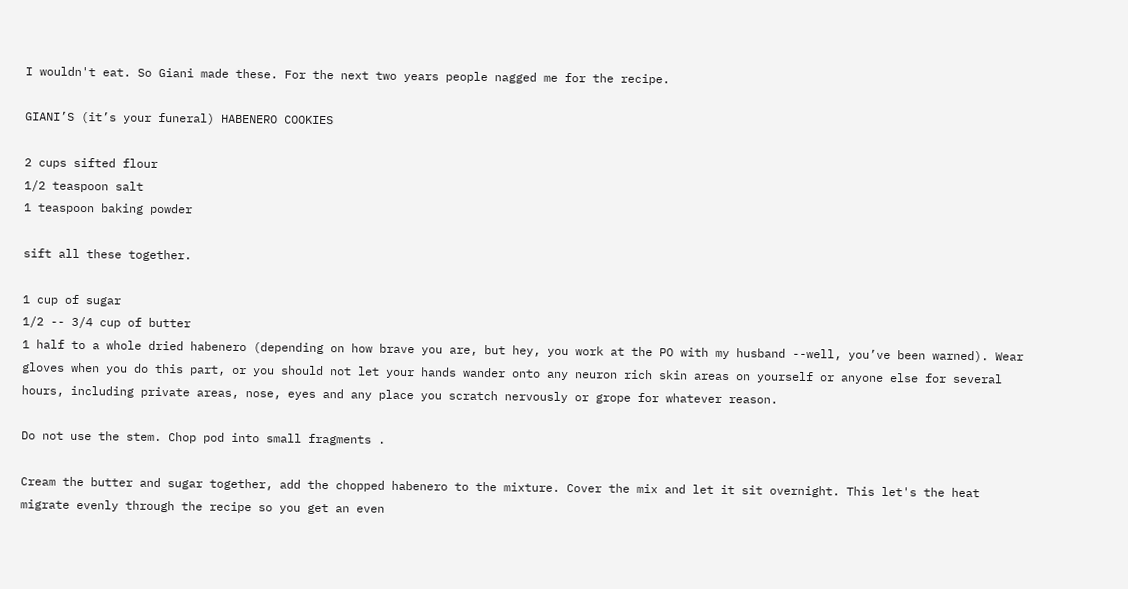I wouldn't eat. So Giani made these. For the next two years people nagged me for the recipe.

GIANI’S (it’s your funeral) HABENERO COOKIES

2 cups sifted flour
1/2 teaspoon salt
1 teaspoon baking powder

sift all these together.

1 cup of sugar
1/2 -- 3/4 cup of butter
1 half to a whole dried habenero (depending on how brave you are, but hey, you work at the PO with my husband --well, you’ve been warned). Wear gloves when you do this part, or you should not let your hands wander onto any neuron rich skin areas on yourself or anyone else for several hours, including private areas, nose, eyes and any place you scratch nervously or grope for whatever reason.

Do not use the stem. Chop pod into small fragments .

Cream the butter and sugar together, add the chopped habenero to the mixture. Cover the mix and let it sit overnight. This let's the heat migrate evenly through the recipe so you get an even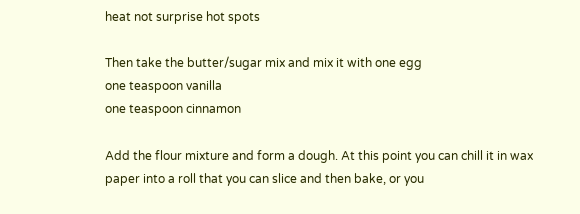heat not surprise hot spots

Then take the butter/sugar mix and mix it with one egg
one teaspoon vanilla
one teaspoon cinnamon

Add the flour mixture and form a dough. At this point you can chill it in wax paper into a roll that you can slice and then bake, or you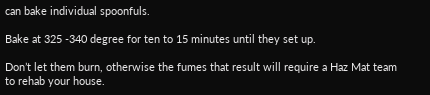can bake individual spoonfuls.

Bake at 325 -340 degree for ten to 15 minutes until they set up.

Don’t let them burn, otherwise the fumes that result will require a Haz Mat team to rehab your house.